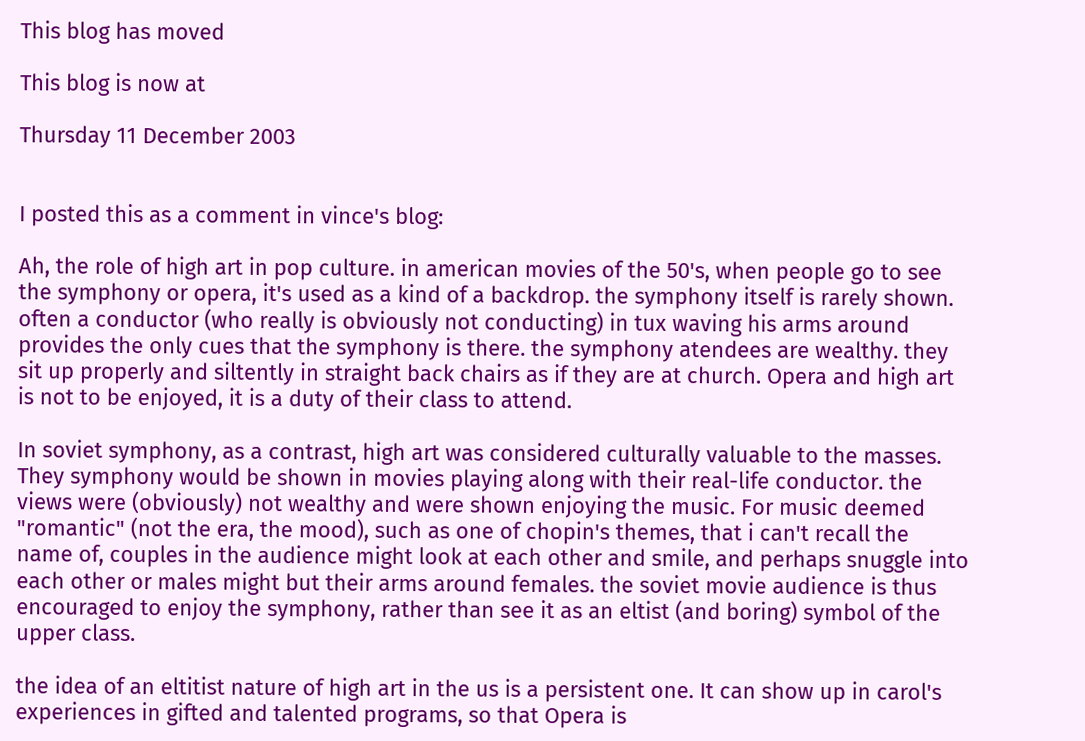This blog has moved

This blog is now at

Thursday 11 December 2003


I posted this as a comment in vince's blog:

Ah, the role of high art in pop culture. in american movies of the 50's, when people go to see the symphony or opera, it's used as a kind of a backdrop. the symphony itself is rarely shown. often a conductor (who really is obviously not conducting) in tux waving his arms around provides the only cues that the symphony is there. the symphony atendees are wealthy. they sit up properly and siltently in straight back chairs as if they are at church. Opera and high art is not to be enjoyed, it is a duty of their class to attend.

In soviet symphony, as a contrast, high art was considered culturally valuable to the masses. They symphony would be shown in movies playing along with their real-life conductor. the views were (obviously) not wealthy and were shown enjoying the music. For music deemed "romantic" (not the era, the mood), such as one of chopin's themes, that i can't recall the name of, couples in the audience might look at each other and smile, and perhaps snuggle into each other or males might but their arms around females. the soviet movie audience is thus encouraged to enjoy the symphony, rather than see it as an eltist (and boring) symbol of the upper class.

the idea of an eltitist nature of high art in the us is a persistent one. It can show up in carol's experiences in gifted and talented programs, so that Opera is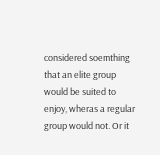considered soemthing that an elite group would be suited to enjoy, wheras a regular group would not. Or it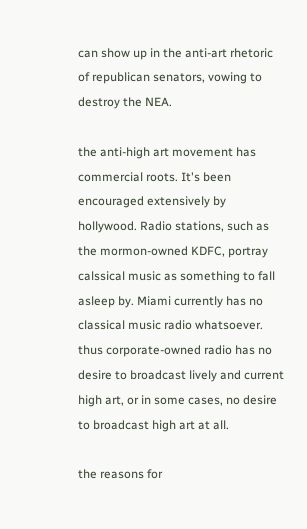can show up in the anti-art rhetoric of republican senators, vowing to destroy the NEA.

the anti-high art movement has commercial roots. It's been encouraged extensively by hollywood. Radio stations, such as the mormon-owned KDFC, portray calssical music as something to fall asleep by. Miami currently has no classical music radio whatsoever. thus corporate-owned radio has no desire to broadcast lively and current high art, or in some cases, no desire to broadcast high art at all.

the reasons for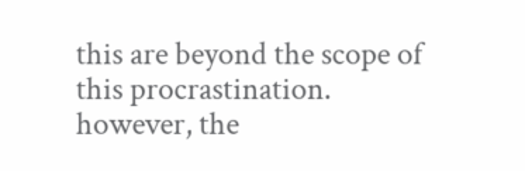this are beyond the scope of this procrastination. however, the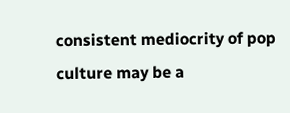consistent mediocrity of pop culture may be a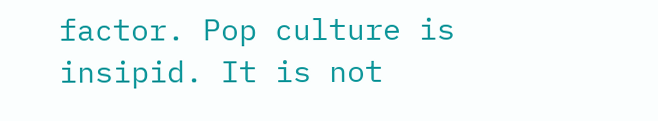factor. Pop culture is insipid. It is not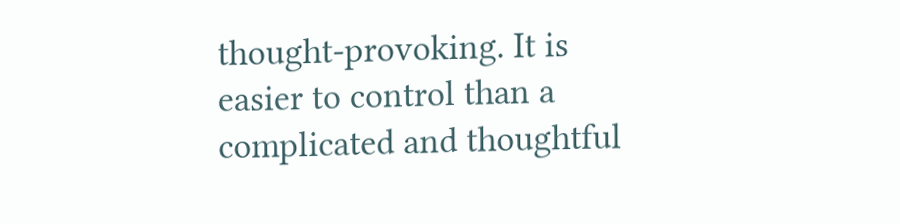thought-provoking. It is easier to control than a complicated and thoughtful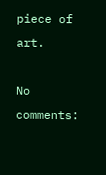piece of art.

No comments: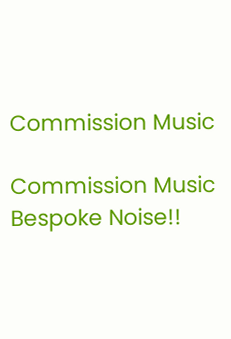Commission Music

Commission Music
Bespoke Noise!!